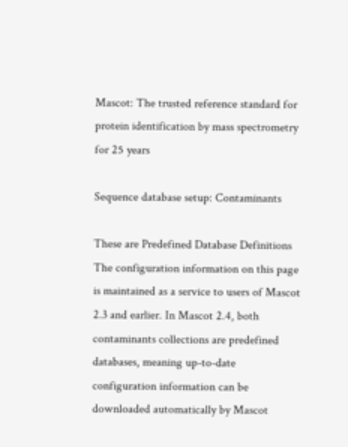Mascot: The trusted reference standard for protein identification by mass spectrometry for 25 years

Sequence database setup: Contaminants

These are Predefined Database Definitions
The configuration information on this page is maintained as a service to users of Mascot 2.3 and earlier. In Mascot 2.4, both contaminants collections are predefined databases, meaning up-to-date configuration information can be downloaded automatically by Mascot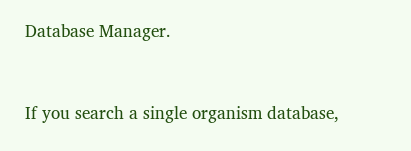Database Manager.


If you search a single organism database,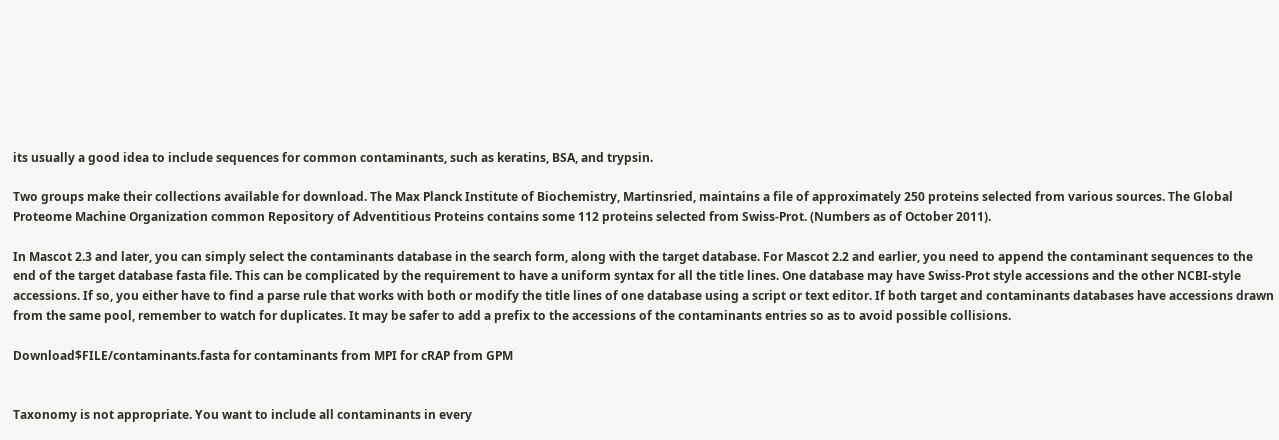its usually a good idea to include sequences for common contaminants, such as keratins, BSA, and trypsin.

Two groups make their collections available for download. The Max Planck Institute of Biochemistry, Martinsried, maintains a file of approximately 250 proteins selected from various sources. The Global Proteome Machine Organization common Repository of Adventitious Proteins contains some 112 proteins selected from Swiss-Prot. (Numbers as of October 2011).

In Mascot 2.3 and later, you can simply select the contaminants database in the search form, along with the target database. For Mascot 2.2 and earlier, you need to append the contaminant sequences to the end of the target database fasta file. This can be complicated by the requirement to have a uniform syntax for all the title lines. One database may have Swiss-Prot style accessions and the other NCBI-style accessions. If so, you either have to find a parse rule that works with both or modify the title lines of one database using a script or text editor. If both target and contaminants databases have accessions drawn from the same pool, remember to watch for duplicates. It may be safer to add a prefix to the accessions of the contaminants entries so as to avoid possible collisions.

Download$FILE/contaminants.fasta for contaminants from MPI for cRAP from GPM


Taxonomy is not appropriate. You want to include all contaminants in every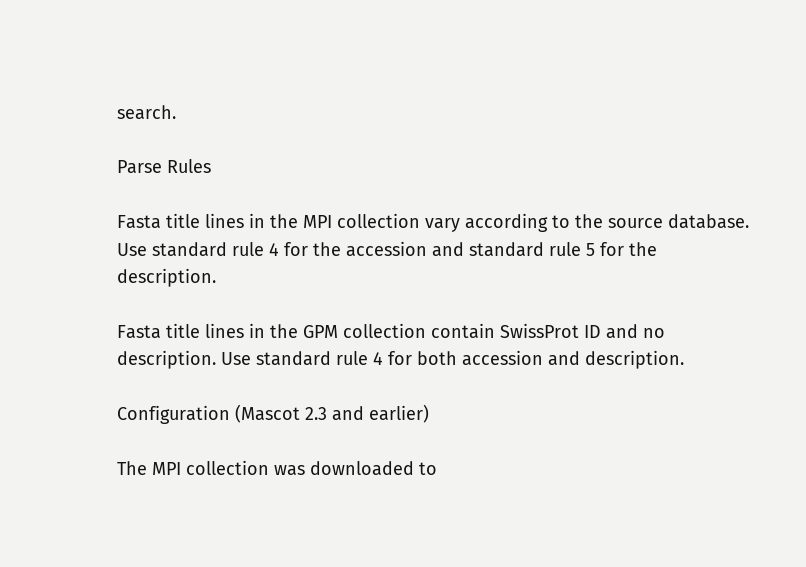search.

Parse Rules

Fasta title lines in the MPI collection vary according to the source database. Use standard rule 4 for the accession and standard rule 5 for the description.

Fasta title lines in the GPM collection contain SwissProt ID and no description. Use standard rule 4 for both accession and description.

Configuration (Mascot 2.3 and earlier)

The MPI collection was downloaded to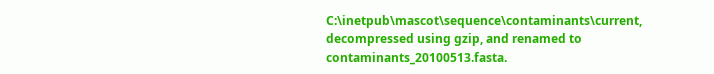C:\inetpub\mascot\sequence\contaminants\current, decompressed using gzip, and renamed to contaminants_20100513.fasta.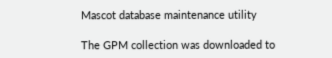Mascot database maintenance utility

The GPM collection was downloaded to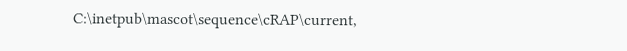C:\inetpub\mascot\sequence\cRAP\current,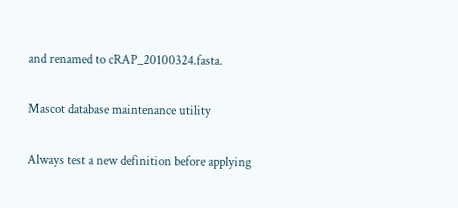and renamed to cRAP_20100324.fasta.

Mascot database maintenance utility

Always test a new definition before applying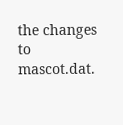the changes to mascot.dat.